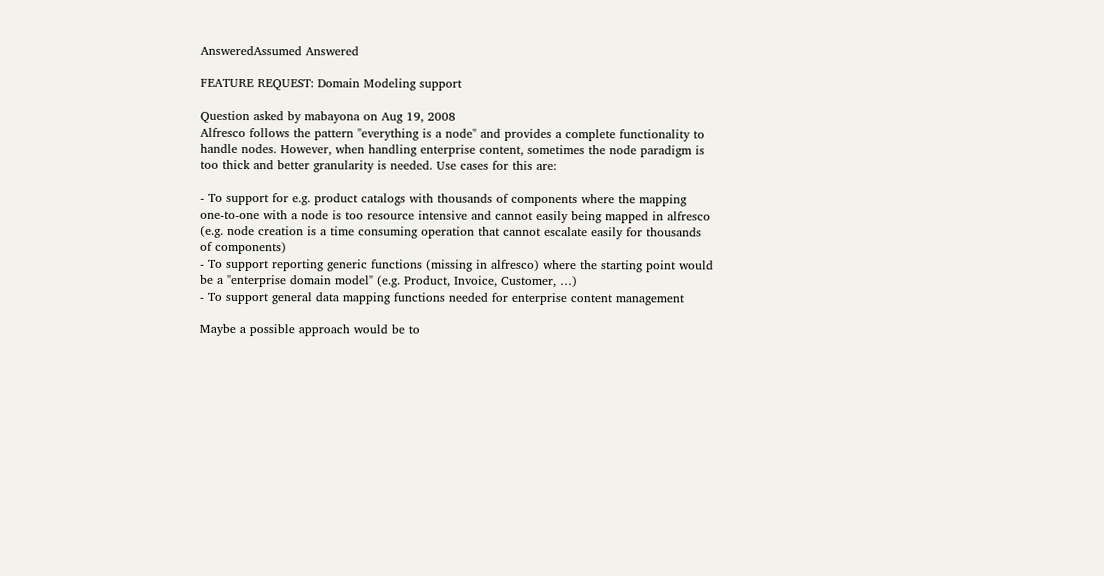AnsweredAssumed Answered

FEATURE REQUEST: Domain Modeling support

Question asked by mabayona on Aug 19, 2008
Alfresco follows the pattern "everything is a node" and provides a complete functionality to handle nodes. However, when handling enterprise content, sometimes the node paradigm is too thick and better granularity is needed. Use cases for this are:

- To support for e.g. product catalogs with thousands of components where the mapping one-to-one with a node is too resource intensive and cannot easily being mapped in alfresco (e.g. node creation is a time consuming operation that cannot escalate easily for thousands of components)
- To support reporting generic functions (missing in alfresco) where the starting point would be a "enterprise domain model" (e.g. Product, Invoice, Customer, …)
- To support general data mapping functions needed for enterprise content management

Maybe a possible approach would be to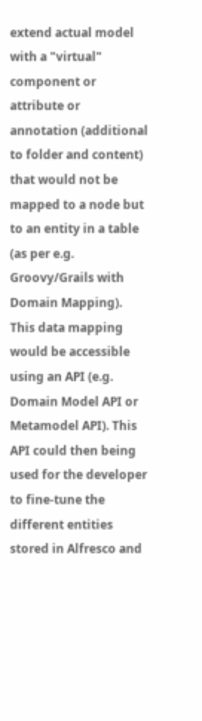extend actual model with a "virtual" component or attribute or annotation (additional to folder and content) that would not be mapped to a node but to an entity in a table (as per e.g. Groovy/Grails with Domain Mapping). This data mapping would be accessible using an API (e.g. Domain Model API or Metamodel API). This API could then being used for the developer to fine-tune the different entities stored in Alfresco and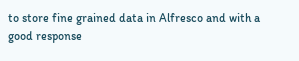to store fine grained data in Alfresco and with a good response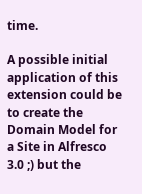time.

A possible initial application of this extension could be to create the Domain Model for a Site in Alfresco 3.0 ;) but the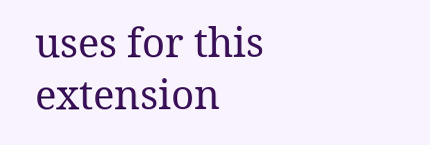uses for this extension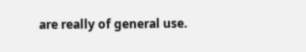are really of general use.